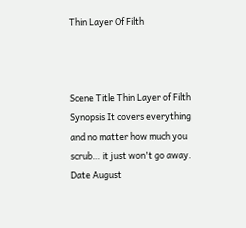Thin Layer Of Filth



Scene Title Thin Layer of Filth
Synopsis It covers everything and no matter how much you scrub… it just won't go away.
Date August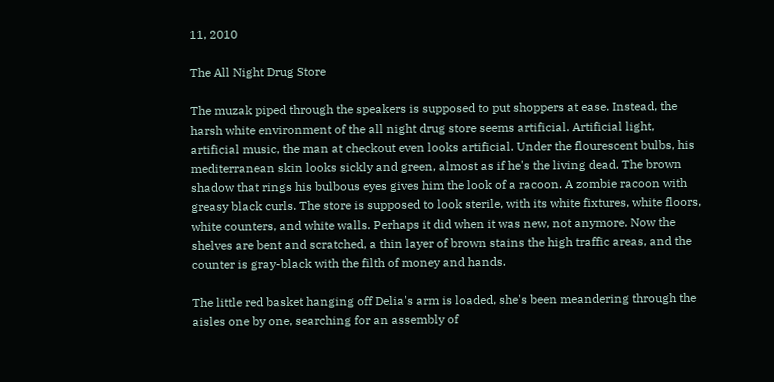11, 2010

The All Night Drug Store

The muzak piped through the speakers is supposed to put shoppers at ease. Instead, the harsh white environment of the all night drug store seems artificial. Artificial light, artificial music, the man at checkout even looks artificial. Under the flourescent bulbs, his mediterranean skin looks sickly and green, almost as if he's the living dead. The brown shadow that rings his bulbous eyes gives him the look of a racoon. A zombie racoon with greasy black curls. The store is supposed to look sterile, with its white fixtures, white floors, white counters, and white walls. Perhaps it did when it was new, not anymore. Now the shelves are bent and scratched, a thin layer of brown stains the high traffic areas, and the counter is gray-black with the filth of money and hands.

The little red basket hanging off Delia's arm is loaded, she's been meandering through the aisles one by one, searching for an assembly of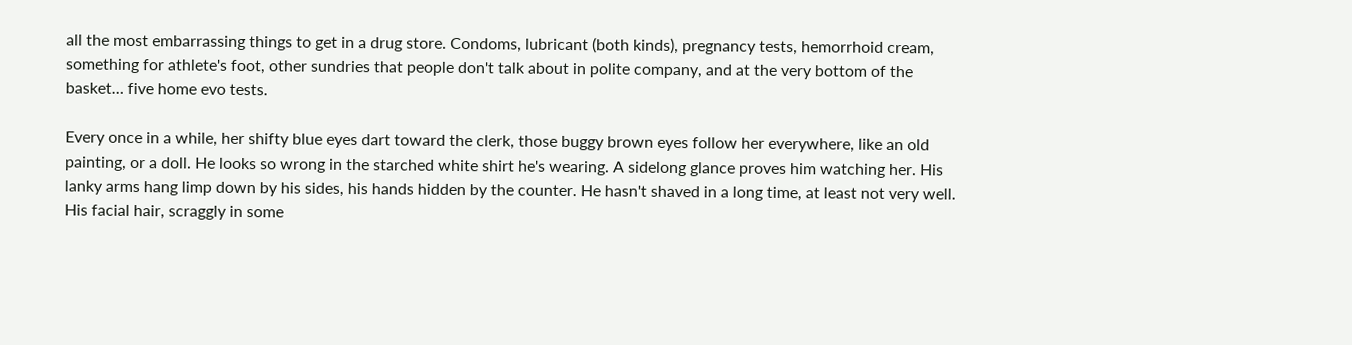all the most embarrassing things to get in a drug store. Condoms, lubricant (both kinds), pregnancy tests, hemorrhoid cream, something for athlete's foot, other sundries that people don't talk about in polite company, and at the very bottom of the basket… five home evo tests.

Every once in a while, her shifty blue eyes dart toward the clerk, those buggy brown eyes follow her everywhere, like an old painting, or a doll. He looks so wrong in the starched white shirt he's wearing. A sidelong glance proves him watching her. His lanky arms hang limp down by his sides, his hands hidden by the counter. He hasn't shaved in a long time, at least not very well. His facial hair, scraggly in some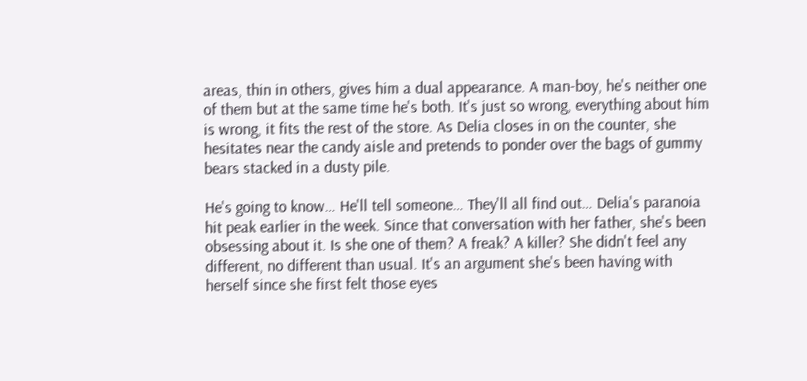areas, thin in others, gives him a dual appearance. A man-boy, he's neither one of them but at the same time he's both. It's just so wrong, everything about him is wrong, it fits the rest of the store. As Delia closes in on the counter, she hesitates near the candy aisle and pretends to ponder over the bags of gummy bears stacked in a dusty pile.

He's going to know… He'll tell someone… They'll all find out… Delia's paranoia hit peak earlier in the week. Since that conversation with her father, she's been obsessing about it. Is she one of them? A freak? A killer? She didn't feel any different, no different than usual. It's an argument she's been having with herself since she first felt those eyes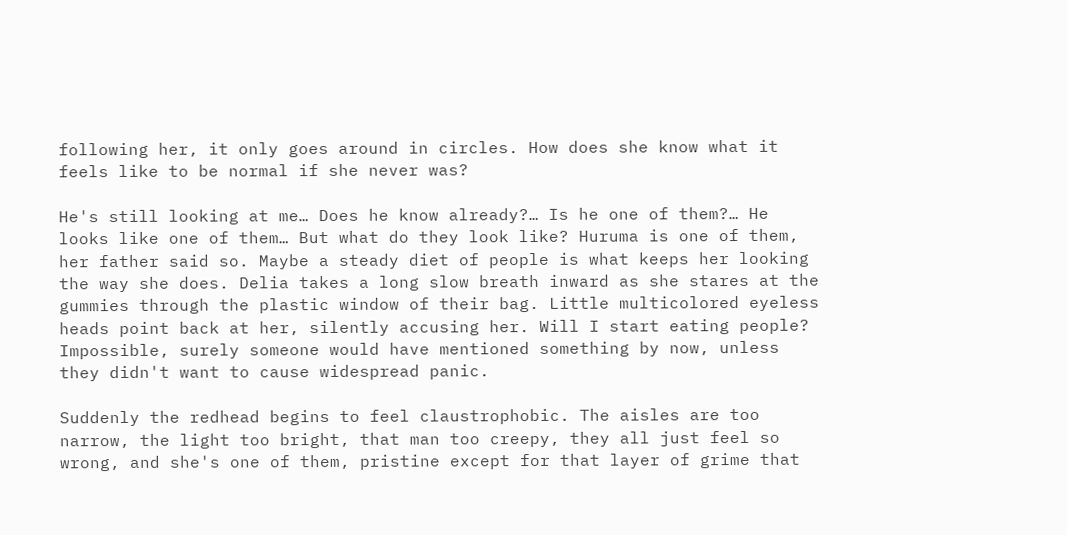following her, it only goes around in circles. How does she know what it feels like to be normal if she never was?

He's still looking at me… Does he know already?… Is he one of them?… He looks like one of them… But what do they look like? Huruma is one of them, her father said so. Maybe a steady diet of people is what keeps her looking the way she does. Delia takes a long slow breath inward as she stares at the gummies through the plastic window of their bag. Little multicolored eyeless heads point back at her, silently accusing her. Will I start eating people? Impossible, surely someone would have mentioned something by now, unless they didn't want to cause widespread panic.

Suddenly the redhead begins to feel claustrophobic. The aisles are too narrow, the light too bright, that man too creepy, they all just feel so wrong, and she's one of them, pristine except for that layer of grime that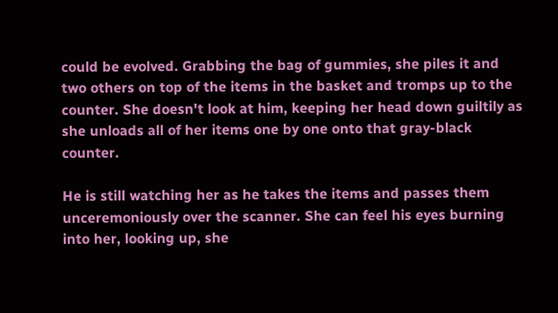could be evolved. Grabbing the bag of gummies, she piles it and two others on top of the items in the basket and tromps up to the counter. She doesn't look at him, keeping her head down guiltily as she unloads all of her items one by one onto that gray-black counter.

He is still watching her as he takes the items and passes them unceremoniously over the scanner. She can feel his eyes burning into her, looking up, she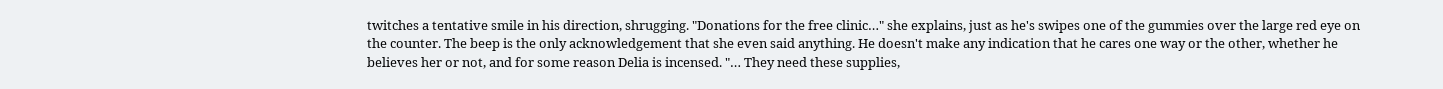twitches a tentative smile in his direction, shrugging. "Donations for the free clinic…" she explains, just as he's swipes one of the gummies over the large red eye on the counter. The beep is the only acknowledgement that she even said anything. He doesn't make any indication that he cares one way or the other, whether he believes her or not, and for some reason Delia is incensed. "… They need these supplies,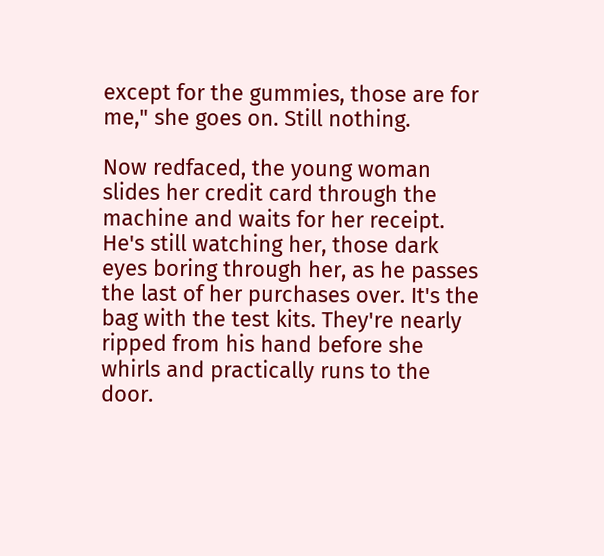except for the gummies, those are for me," she goes on. Still nothing.

Now redfaced, the young woman slides her credit card through the machine and waits for her receipt. He's still watching her, those dark eyes boring through her, as he passes the last of her purchases over. It's the bag with the test kits. They're nearly ripped from his hand before she whirls and practically runs to the door.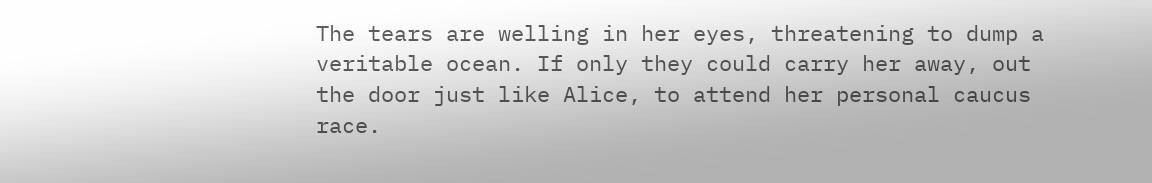The tears are welling in her eyes, threatening to dump a veritable ocean. If only they could carry her away, out the door just like Alice, to attend her personal caucus race.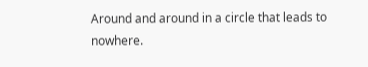Around and around in a circle that leads to nowhere.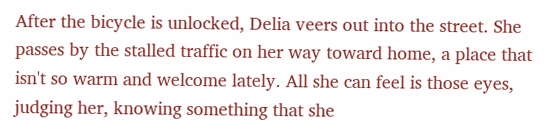After the bicycle is unlocked, Delia veers out into the street. She passes by the stalled traffic on her way toward home, a place that isn't so warm and welcome lately. All she can feel is those eyes, judging her, knowing something that she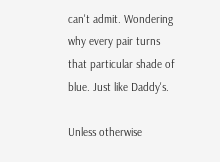can't admit. Wondering why every pair turns that particular shade of blue. Just like Daddy's.

Unless otherwise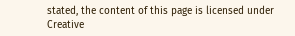stated, the content of this page is licensed under Creative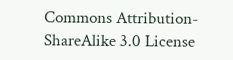Commons Attribution-ShareAlike 3.0 License